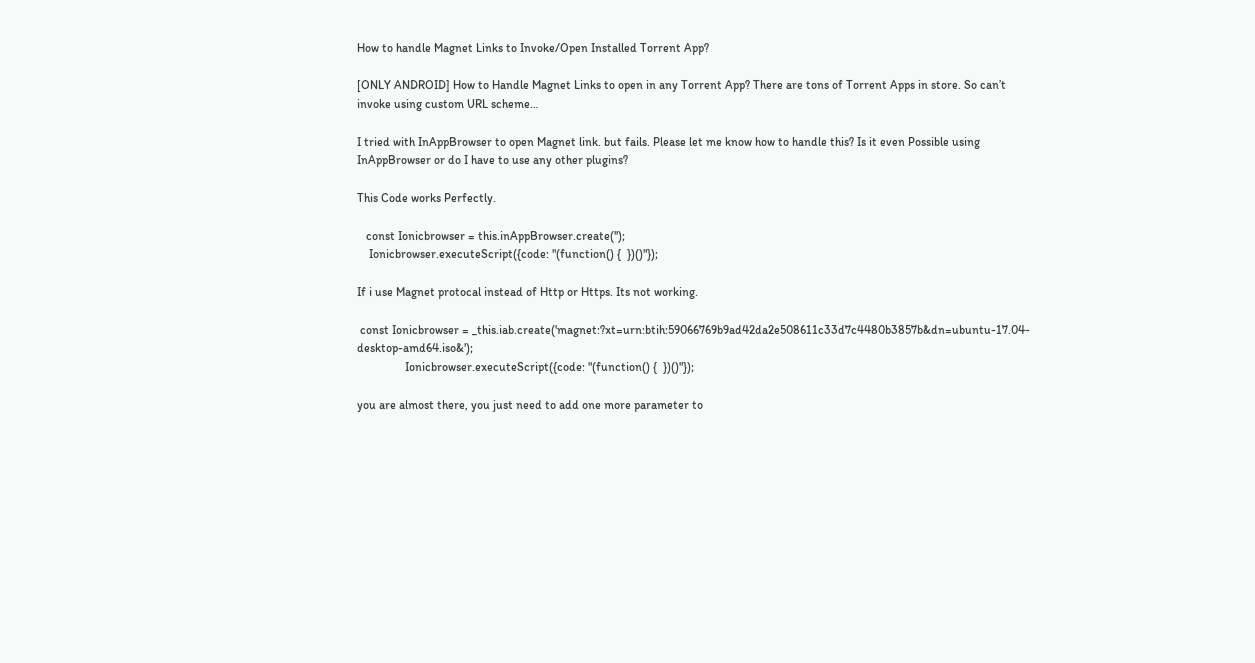How to handle Magnet Links to Invoke/Open Installed Torrent App?

[ONLY ANDROID] How to Handle Magnet Links to open in any Torrent App? There are tons of Torrent Apps in store. So can’t invoke using custom URL scheme…

I tried with InAppBrowser to open Magnet link. but fails. Please let me know how to handle this? Is it even Possible using InAppBrowser or do I have to use any other plugins?

This Code works Perfectly.

   const Ionicbrowser = this.inAppBrowser.create('');
    Ionicbrowser.executeScript({code: "(function() {  })()"});

If i use Magnet protocal instead of Http or Https. Its not working.

 const Ionicbrowser = _this.iab.create('magnet:?xt=urn:btih:59066769b9ad42da2e508611c33d7c4480b3857b&dn=ubuntu-17.04-desktop-amd64.iso&');
                Ionicbrowser.executeScript({code: "(function() {  })()"});

you are almost there, you just need to add one more parameter to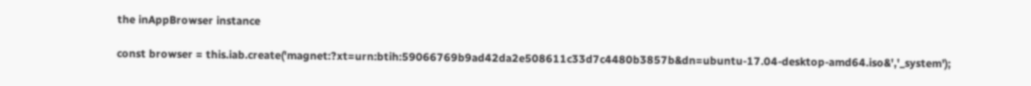the inAppBrowser instance

const browser = this.iab.create('magnet:?xt=urn:btih:59066769b9ad42da2e508611c33d7c4480b3857b&dn=ubuntu-17.04-desktop-amd64.iso&','_system');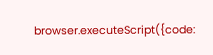browser.executeScript({code: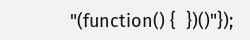"(function() {  })()"});